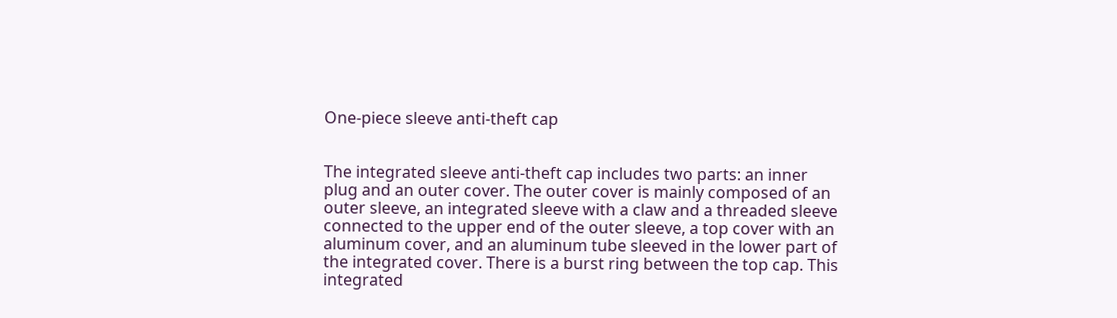One-piece sleeve anti-theft cap


The integrated sleeve anti-theft cap includes two parts: an inner plug and an outer cover. The outer cover is mainly composed of an outer sleeve, an integrated sleeve with a claw and a threaded sleeve connected to the upper end of the outer sleeve, a top cover with an aluminum cover, and an aluminum tube sleeved in the lower part of the integrated cover. There is a burst ring between the top cap. This integrated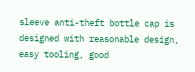sleeve anti-theft bottle cap is designed with reasonable design, easy tooling, good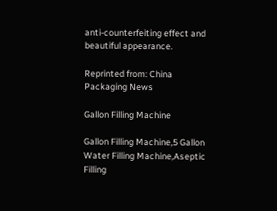anti-counterfeiting effect and beautiful appearance.

Reprinted from: China Packaging News

Gallon Filling Machine

Gallon Filling Machine,5 Gallon Water Filling Machine,Aseptic Filling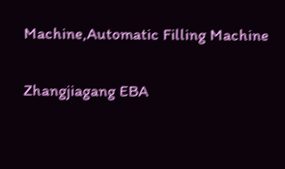Machine,Automatic Filling Machine

Zhangjiagang EBA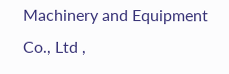Machinery and Equipment Co., Ltd ,